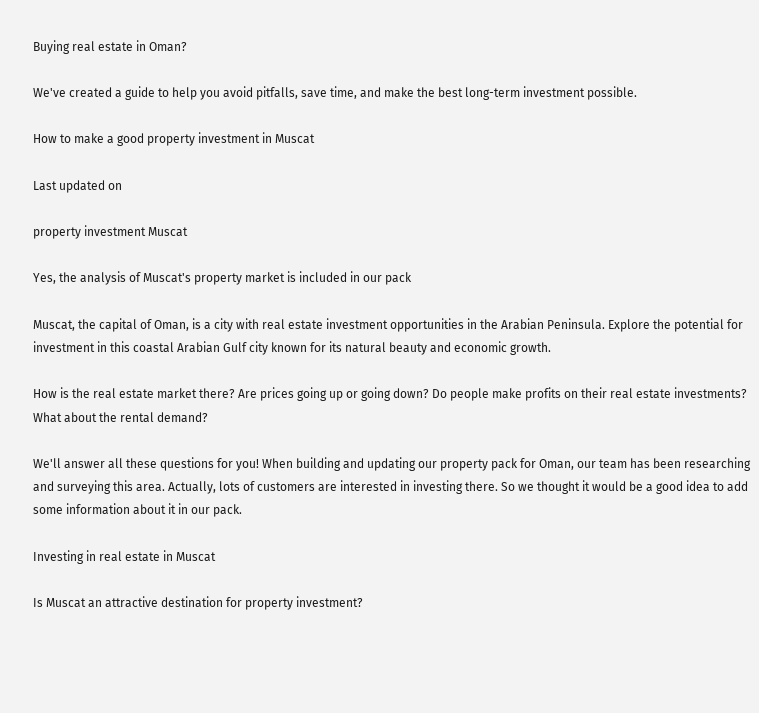Buying real estate in Oman?

We've created a guide to help you avoid pitfalls, save time, and make the best long-term investment possible.

How to make a good property investment in Muscat

Last updated on

property investment Muscat

Yes, the analysis of Muscat's property market is included in our pack

Muscat, the capital of Oman, is a city with real estate investment opportunities in the Arabian Peninsula. Explore the potential for investment in this coastal Arabian Gulf city known for its natural beauty and economic growth.

How is the real estate market there? Are prices going up or going down? Do people make profits on their real estate investments? What about the rental demand?

We'll answer all these questions for you! When building and updating our property pack for Oman, our team has been researching and surveying this area. Actually, lots of customers are interested in investing there. So we thought it would be a good idea to add some information about it in our pack.

Investing in real estate in Muscat

Is Muscat an attractive destination for property investment?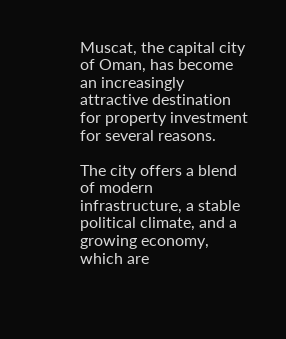Muscat, the capital city of Oman, has become an increasingly attractive destination for property investment for several reasons.

The city offers a blend of modern infrastructure, a stable political climate, and a growing economy, which are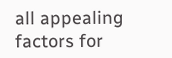all appealing factors for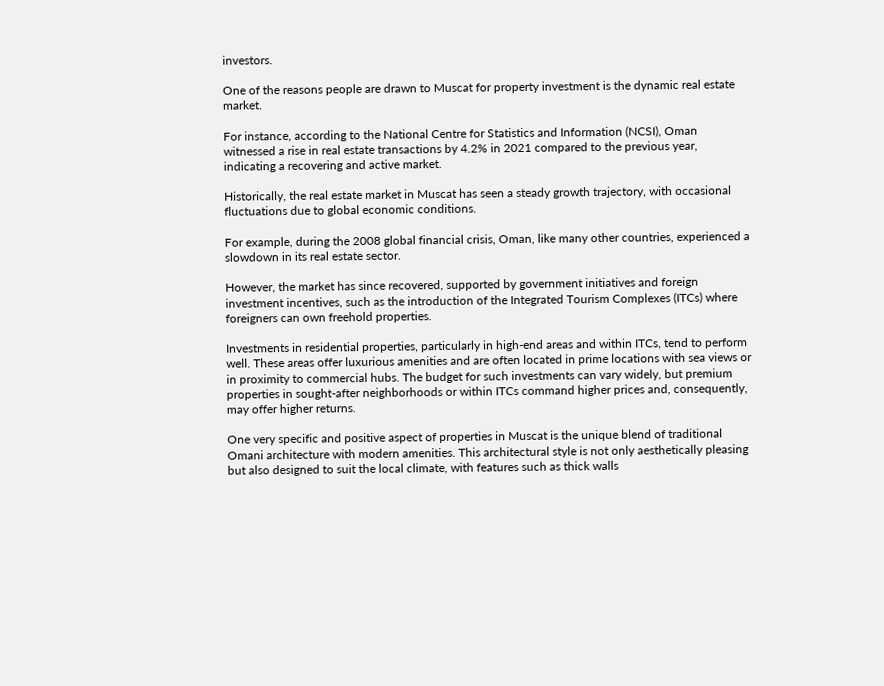investors.

One of the reasons people are drawn to Muscat for property investment is the dynamic real estate market.

For instance, according to the National Centre for Statistics and Information (NCSI), Oman witnessed a rise in real estate transactions by 4.2% in 2021 compared to the previous year, indicating a recovering and active market.

Historically, the real estate market in Muscat has seen a steady growth trajectory, with occasional fluctuations due to global economic conditions.

For example, during the 2008 global financial crisis, Oman, like many other countries, experienced a slowdown in its real estate sector.

However, the market has since recovered, supported by government initiatives and foreign investment incentives, such as the introduction of the Integrated Tourism Complexes (ITCs) where foreigners can own freehold properties.

Investments in residential properties, particularly in high-end areas and within ITCs, tend to perform well. These areas offer luxurious amenities and are often located in prime locations with sea views or in proximity to commercial hubs. The budget for such investments can vary widely, but premium properties in sought-after neighborhoods or within ITCs command higher prices and, consequently, may offer higher returns.

One very specific and positive aspect of properties in Muscat is the unique blend of traditional Omani architecture with modern amenities. This architectural style is not only aesthetically pleasing but also designed to suit the local climate, with features such as thick walls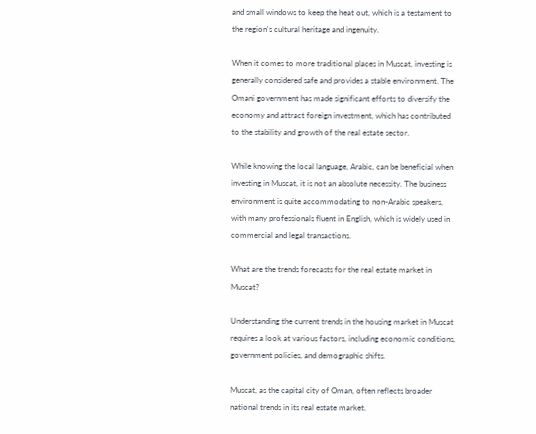and small windows to keep the heat out, which is a testament to the region's cultural heritage and ingenuity.

When it comes to more traditional places in Muscat, investing is generally considered safe and provides a stable environment. The Omani government has made significant efforts to diversify the economy and attract foreign investment, which has contributed to the stability and growth of the real estate sector.

While knowing the local language, Arabic, can be beneficial when investing in Muscat, it is not an absolute necessity. The business environment is quite accommodating to non-Arabic speakers, with many professionals fluent in English, which is widely used in commercial and legal transactions.

What are the trends forecasts for the real estate market in Muscat?

Understanding the current trends in the housing market in Muscat requires a look at various factors, including economic conditions, government policies, and demographic shifts.

Muscat, as the capital city of Oman, often reflects broader national trends in its real estate market.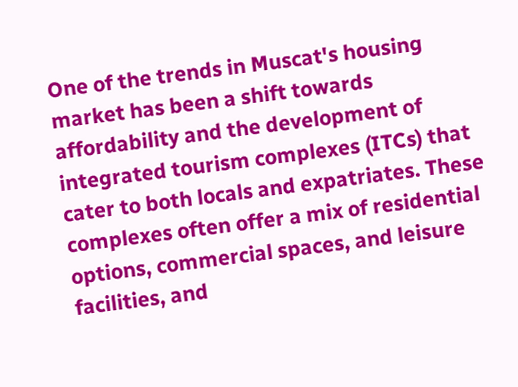One of the trends in Muscat's housing market has been a shift towards affordability and the development of integrated tourism complexes (ITCs) that cater to both locals and expatriates. These complexes often offer a mix of residential options, commercial spaces, and leisure facilities, and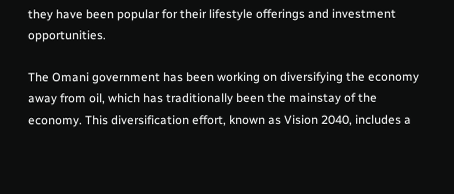they have been popular for their lifestyle offerings and investment opportunities.

The Omani government has been working on diversifying the economy away from oil, which has traditionally been the mainstay of the economy. This diversification effort, known as Vision 2040, includes a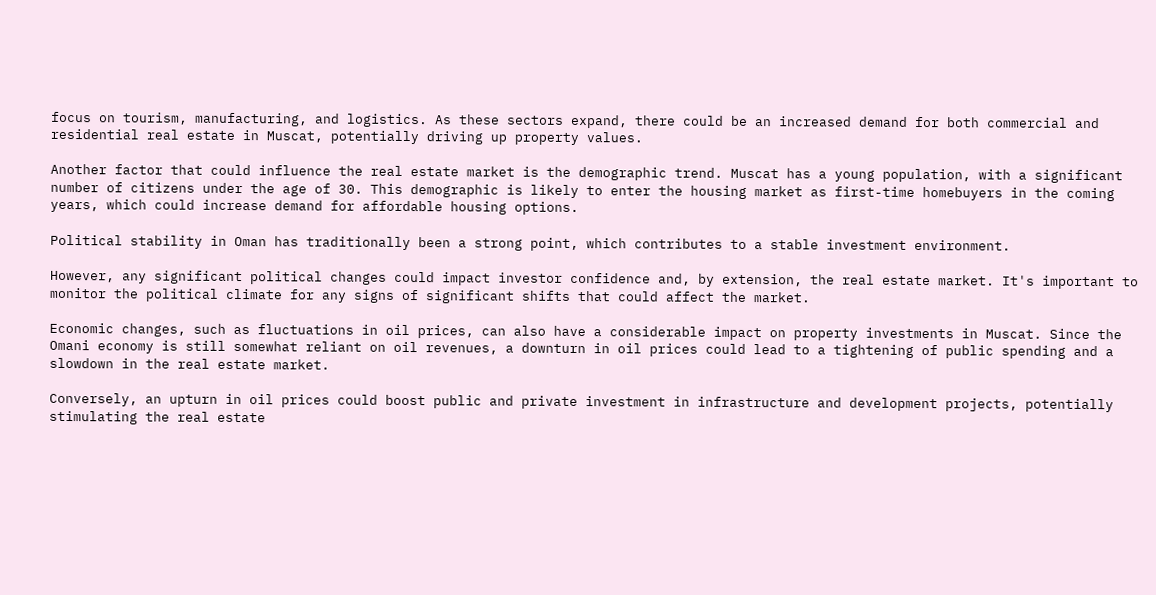focus on tourism, manufacturing, and logistics. As these sectors expand, there could be an increased demand for both commercial and residential real estate in Muscat, potentially driving up property values.

Another factor that could influence the real estate market is the demographic trend. Muscat has a young population, with a significant number of citizens under the age of 30. This demographic is likely to enter the housing market as first-time homebuyers in the coming years, which could increase demand for affordable housing options.

Political stability in Oman has traditionally been a strong point, which contributes to a stable investment environment.

However, any significant political changes could impact investor confidence and, by extension, the real estate market. It's important to monitor the political climate for any signs of significant shifts that could affect the market.

Economic changes, such as fluctuations in oil prices, can also have a considerable impact on property investments in Muscat. Since the Omani economy is still somewhat reliant on oil revenues, a downturn in oil prices could lead to a tightening of public spending and a slowdown in the real estate market.

Conversely, an upturn in oil prices could boost public and private investment in infrastructure and development projects, potentially stimulating the real estate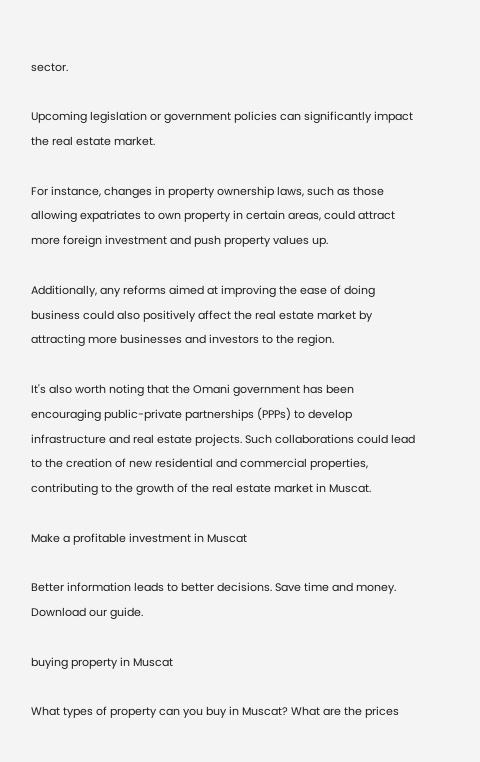sector.

Upcoming legislation or government policies can significantly impact the real estate market.

For instance, changes in property ownership laws, such as those allowing expatriates to own property in certain areas, could attract more foreign investment and push property values up.

Additionally, any reforms aimed at improving the ease of doing business could also positively affect the real estate market by attracting more businesses and investors to the region.

It's also worth noting that the Omani government has been encouraging public-private partnerships (PPPs) to develop infrastructure and real estate projects. Such collaborations could lead to the creation of new residential and commercial properties, contributing to the growth of the real estate market in Muscat.

Make a profitable investment in Muscat

Better information leads to better decisions. Save time and money. Download our guide.

buying property in Muscat

What types of property can you buy in Muscat? What are the prices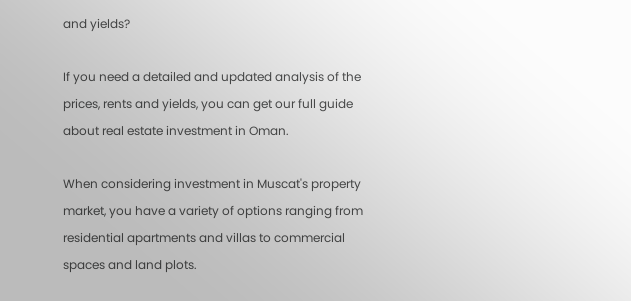and yields?

If you need a detailed and updated analysis of the prices, rents and yields, you can get our full guide about real estate investment in Oman.

When considering investment in Muscat's property market, you have a variety of options ranging from residential apartments and villas to commercial spaces and land plots.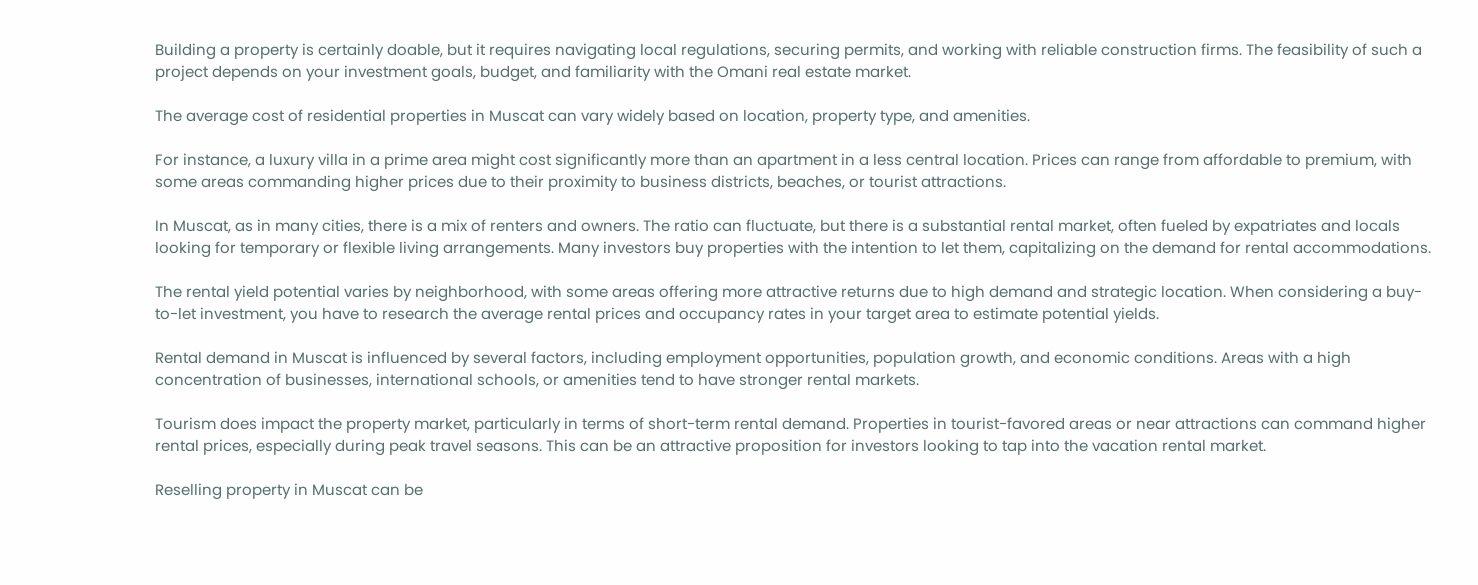Building a property is certainly doable, but it requires navigating local regulations, securing permits, and working with reliable construction firms. The feasibility of such a project depends on your investment goals, budget, and familiarity with the Omani real estate market.

The average cost of residential properties in Muscat can vary widely based on location, property type, and amenities.

For instance, a luxury villa in a prime area might cost significantly more than an apartment in a less central location. Prices can range from affordable to premium, with some areas commanding higher prices due to their proximity to business districts, beaches, or tourist attractions.

In Muscat, as in many cities, there is a mix of renters and owners. The ratio can fluctuate, but there is a substantial rental market, often fueled by expatriates and locals looking for temporary or flexible living arrangements. Many investors buy properties with the intention to let them, capitalizing on the demand for rental accommodations.

The rental yield potential varies by neighborhood, with some areas offering more attractive returns due to high demand and strategic location. When considering a buy-to-let investment, you have to research the average rental prices and occupancy rates in your target area to estimate potential yields.

Rental demand in Muscat is influenced by several factors, including employment opportunities, population growth, and economic conditions. Areas with a high concentration of businesses, international schools, or amenities tend to have stronger rental markets.

Tourism does impact the property market, particularly in terms of short-term rental demand. Properties in tourist-favored areas or near attractions can command higher rental prices, especially during peak travel seasons. This can be an attractive proposition for investors looking to tap into the vacation rental market.

Reselling property in Muscat can be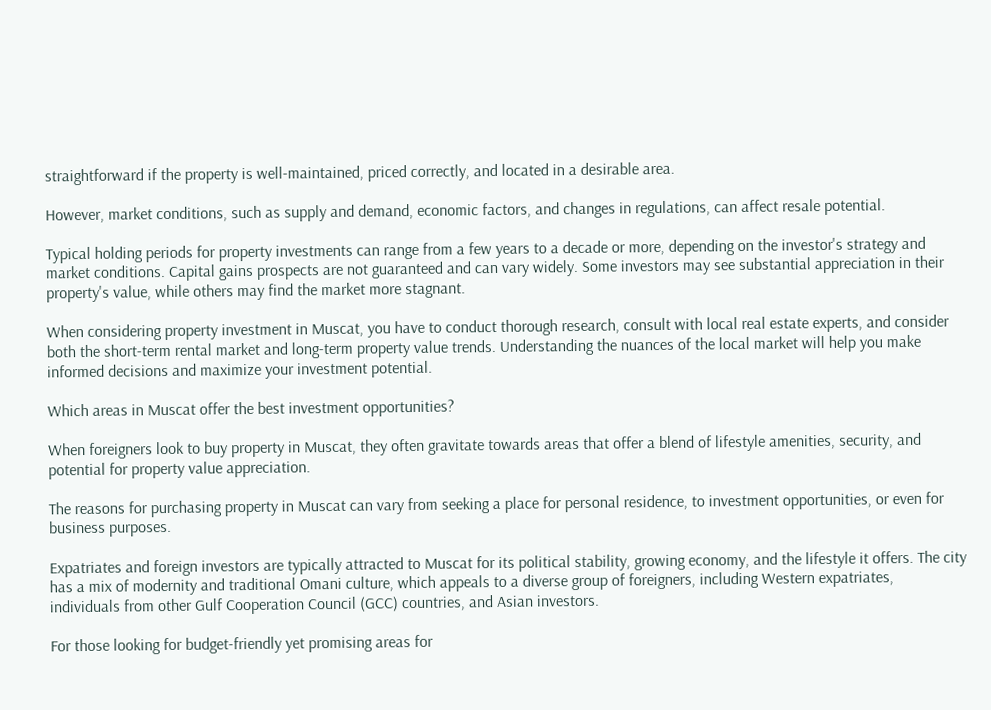straightforward if the property is well-maintained, priced correctly, and located in a desirable area.

However, market conditions, such as supply and demand, economic factors, and changes in regulations, can affect resale potential.

Typical holding periods for property investments can range from a few years to a decade or more, depending on the investor's strategy and market conditions. Capital gains prospects are not guaranteed and can vary widely. Some investors may see substantial appreciation in their property's value, while others may find the market more stagnant.

When considering property investment in Muscat, you have to conduct thorough research, consult with local real estate experts, and consider both the short-term rental market and long-term property value trends. Understanding the nuances of the local market will help you make informed decisions and maximize your investment potential.

Which areas in Muscat offer the best investment opportunities?

When foreigners look to buy property in Muscat, they often gravitate towards areas that offer a blend of lifestyle amenities, security, and potential for property value appreciation.

The reasons for purchasing property in Muscat can vary from seeking a place for personal residence, to investment opportunities, or even for business purposes.

Expatriates and foreign investors are typically attracted to Muscat for its political stability, growing economy, and the lifestyle it offers. The city has a mix of modernity and traditional Omani culture, which appeals to a diverse group of foreigners, including Western expatriates, individuals from other Gulf Cooperation Council (GCC) countries, and Asian investors.

For those looking for budget-friendly yet promising areas for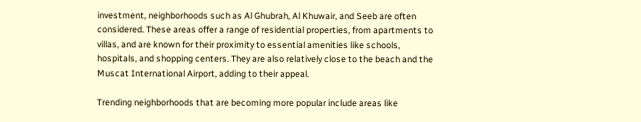investment, neighborhoods such as Al Ghubrah, Al Khuwair, and Seeb are often considered. These areas offer a range of residential properties, from apartments to villas, and are known for their proximity to essential amenities like schools, hospitals, and shopping centers. They are also relatively close to the beach and the Muscat International Airport, adding to their appeal.

Trending neighborhoods that are becoming more popular include areas like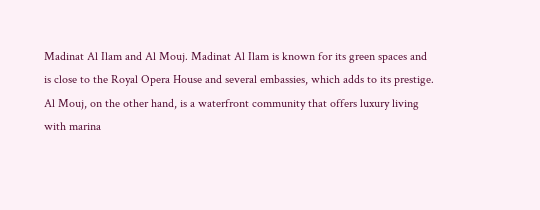Madinat Al Ilam and Al Mouj. Madinat Al Ilam is known for its green spaces and is close to the Royal Opera House and several embassies, which adds to its prestige. Al Mouj, on the other hand, is a waterfront community that offers luxury living with marina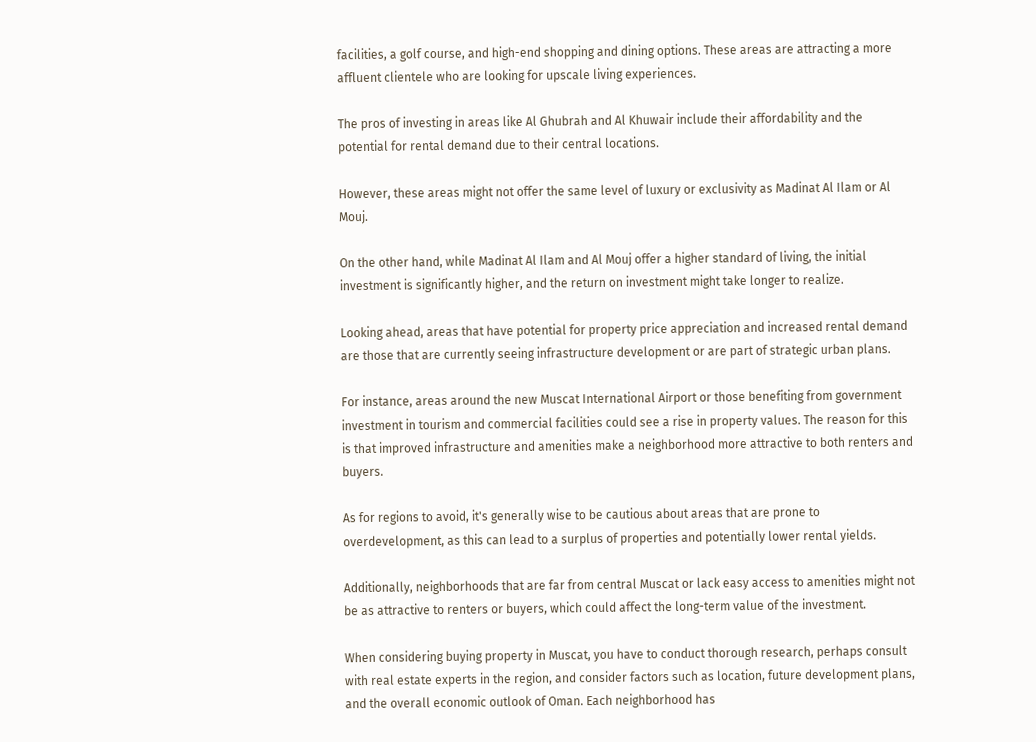facilities, a golf course, and high-end shopping and dining options. These areas are attracting a more affluent clientele who are looking for upscale living experiences.

The pros of investing in areas like Al Ghubrah and Al Khuwair include their affordability and the potential for rental demand due to their central locations.

However, these areas might not offer the same level of luxury or exclusivity as Madinat Al Ilam or Al Mouj.

On the other hand, while Madinat Al Ilam and Al Mouj offer a higher standard of living, the initial investment is significantly higher, and the return on investment might take longer to realize.

Looking ahead, areas that have potential for property price appreciation and increased rental demand are those that are currently seeing infrastructure development or are part of strategic urban plans.

For instance, areas around the new Muscat International Airport or those benefiting from government investment in tourism and commercial facilities could see a rise in property values. The reason for this is that improved infrastructure and amenities make a neighborhood more attractive to both renters and buyers.

As for regions to avoid, it's generally wise to be cautious about areas that are prone to overdevelopment, as this can lead to a surplus of properties and potentially lower rental yields.

Additionally, neighborhoods that are far from central Muscat or lack easy access to amenities might not be as attractive to renters or buyers, which could affect the long-term value of the investment.

When considering buying property in Muscat, you have to conduct thorough research, perhaps consult with real estate experts in the region, and consider factors such as location, future development plans, and the overall economic outlook of Oman. Each neighborhood has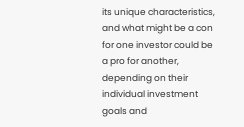its unique characteristics, and what might be a con for one investor could be a pro for another, depending on their individual investment goals and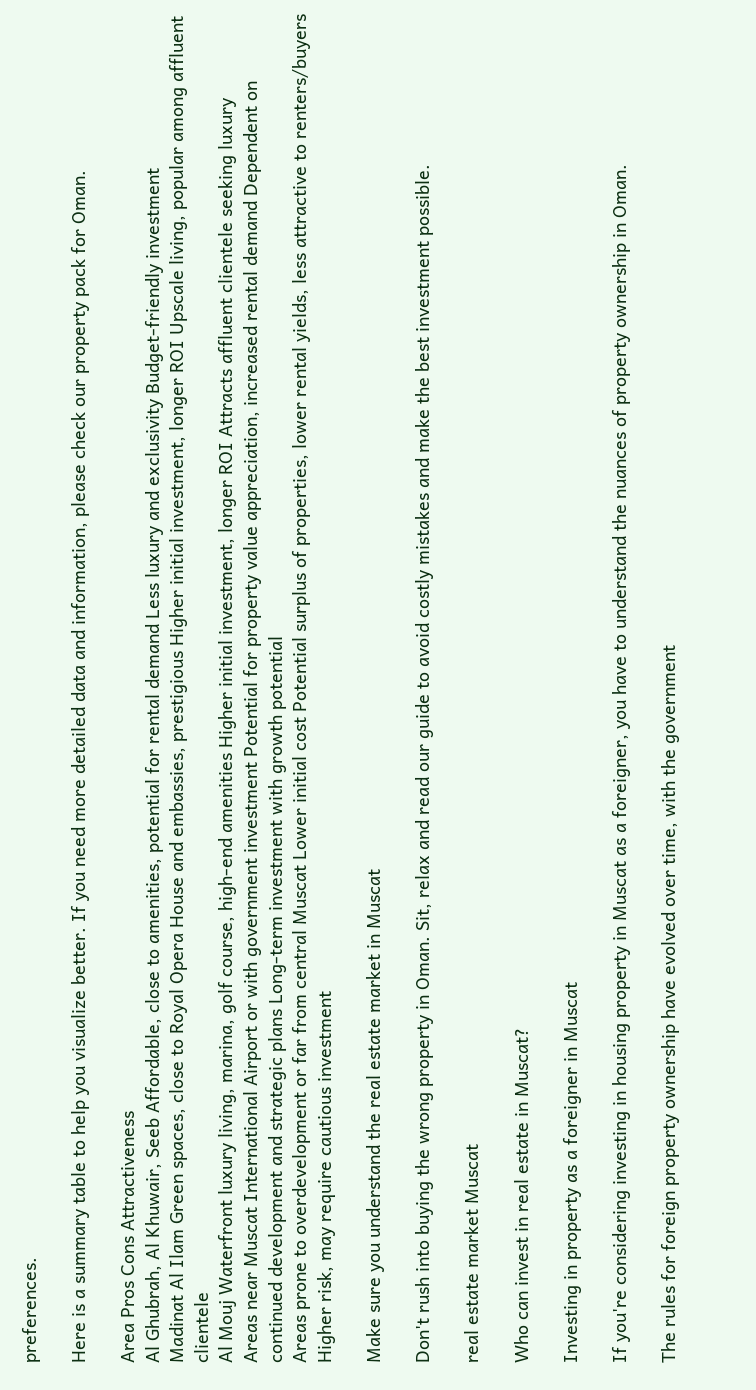preferences.

Here is a summary table to help you visualize better. If you need more detailed data and information, please check our property pack for Oman.

Area Pros Cons Attractiveness
Al Ghubrah, Al Khuwair, Seeb Affordable, close to amenities, potential for rental demand Less luxury and exclusivity Budget-friendly investment
Madinat Al Ilam Green spaces, close to Royal Opera House and embassies, prestigious Higher initial investment, longer ROI Upscale living, popular among affluent clientele
Al Mouj Waterfront luxury living, marina, golf course, high-end amenities Higher initial investment, longer ROI Attracts affluent clientele seeking luxury
Areas near Muscat International Airport or with government investment Potential for property value appreciation, increased rental demand Dependent on continued development and strategic plans Long-term investment with growth potential
Areas prone to overdevelopment or far from central Muscat Lower initial cost Potential surplus of properties, lower rental yields, less attractive to renters/buyers Higher risk, may require cautious investment

Make sure you understand the real estate market in Muscat

Don't rush into buying the wrong property in Oman. Sit, relax and read our guide to avoid costly mistakes and make the best investment possible.

real estate market Muscat

Who can invest in real estate in Muscat?

Investing in property as a foreigner in Muscat

If you're considering investing in housing property in Muscat as a foreigner, you have to understand the nuances of property ownership in Oman.

The rules for foreign property ownership have evolved over time, with the government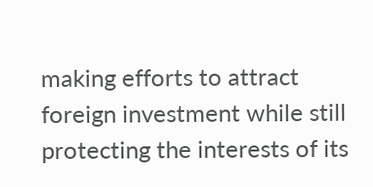making efforts to attract foreign investment while still protecting the interests of its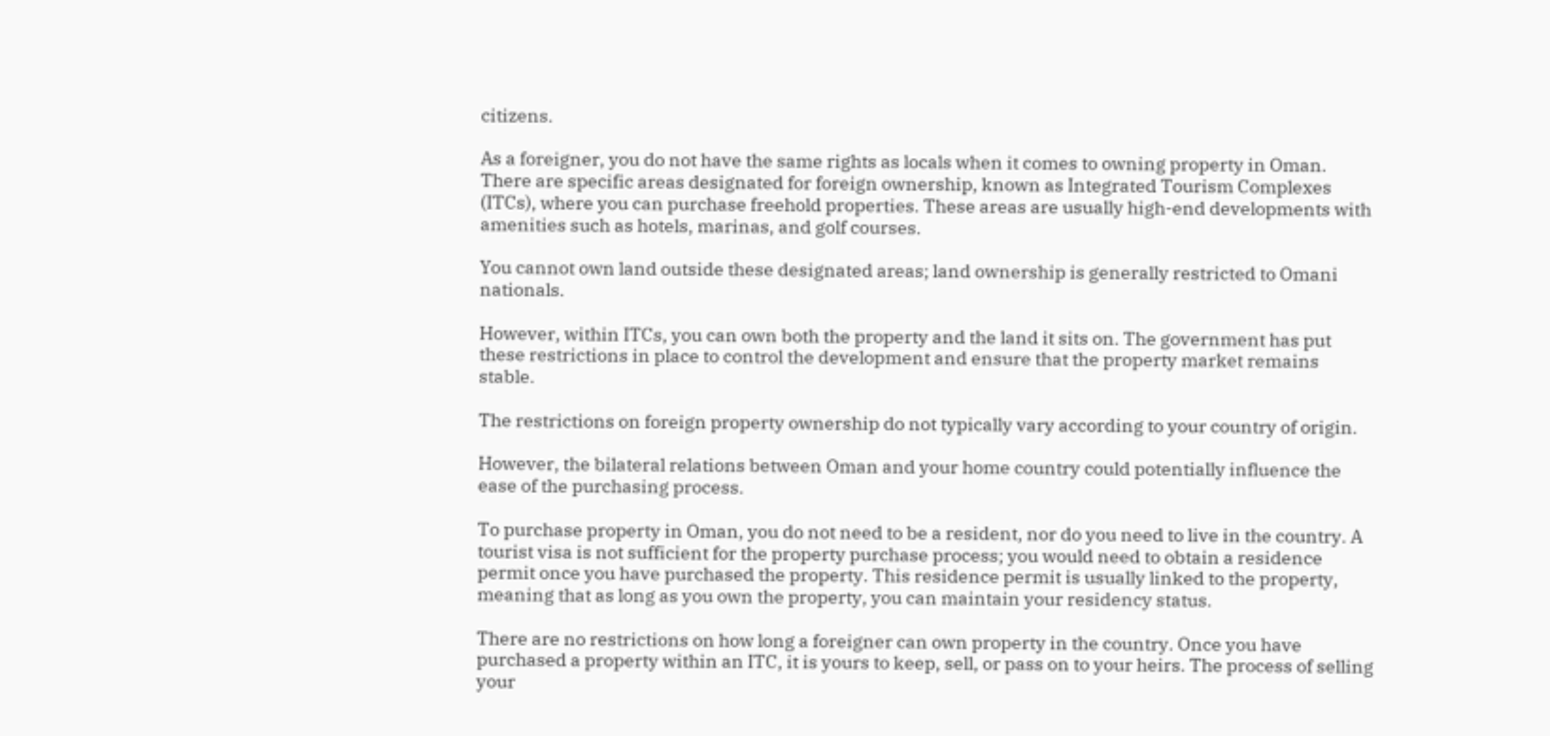citizens.

As a foreigner, you do not have the same rights as locals when it comes to owning property in Oman. There are specific areas designated for foreign ownership, known as Integrated Tourism Complexes (ITCs), where you can purchase freehold properties. These areas are usually high-end developments with amenities such as hotels, marinas, and golf courses.

You cannot own land outside these designated areas; land ownership is generally restricted to Omani nationals.

However, within ITCs, you can own both the property and the land it sits on. The government has put these restrictions in place to control the development and ensure that the property market remains stable.

The restrictions on foreign property ownership do not typically vary according to your country of origin.

However, the bilateral relations between Oman and your home country could potentially influence the ease of the purchasing process.

To purchase property in Oman, you do not need to be a resident, nor do you need to live in the country. A tourist visa is not sufficient for the property purchase process; you would need to obtain a residence permit once you have purchased the property. This residence permit is usually linked to the property, meaning that as long as you own the property, you can maintain your residency status.

There are no restrictions on how long a foreigner can own property in the country. Once you have purchased a property within an ITC, it is yours to keep, sell, or pass on to your heirs. The process of selling your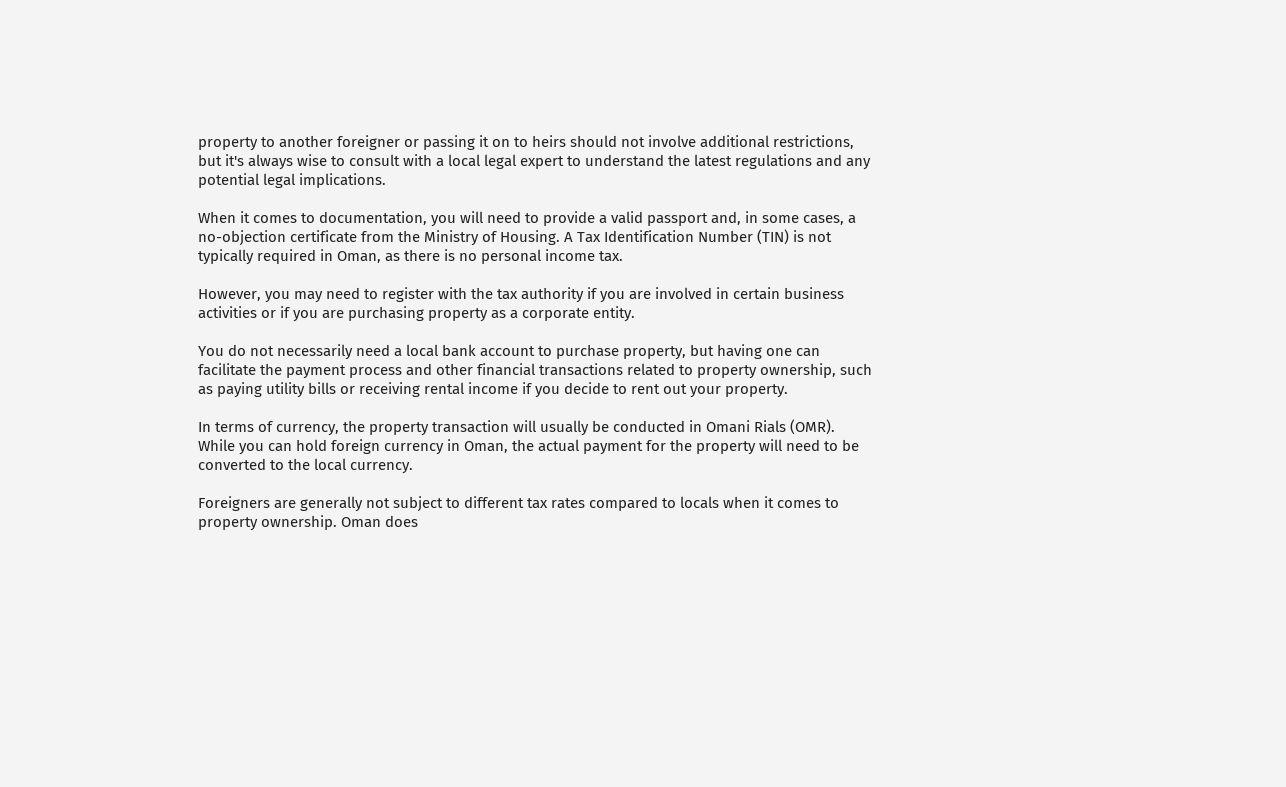property to another foreigner or passing it on to heirs should not involve additional restrictions, but it's always wise to consult with a local legal expert to understand the latest regulations and any potential legal implications.

When it comes to documentation, you will need to provide a valid passport and, in some cases, a no-objection certificate from the Ministry of Housing. A Tax Identification Number (TIN) is not typically required in Oman, as there is no personal income tax.

However, you may need to register with the tax authority if you are involved in certain business activities or if you are purchasing property as a corporate entity.

You do not necessarily need a local bank account to purchase property, but having one can facilitate the payment process and other financial transactions related to property ownership, such as paying utility bills or receiving rental income if you decide to rent out your property.

In terms of currency, the property transaction will usually be conducted in Omani Rials (OMR). While you can hold foreign currency in Oman, the actual payment for the property will need to be converted to the local currency.

Foreigners are generally not subject to different tax rates compared to locals when it comes to property ownership. Oman does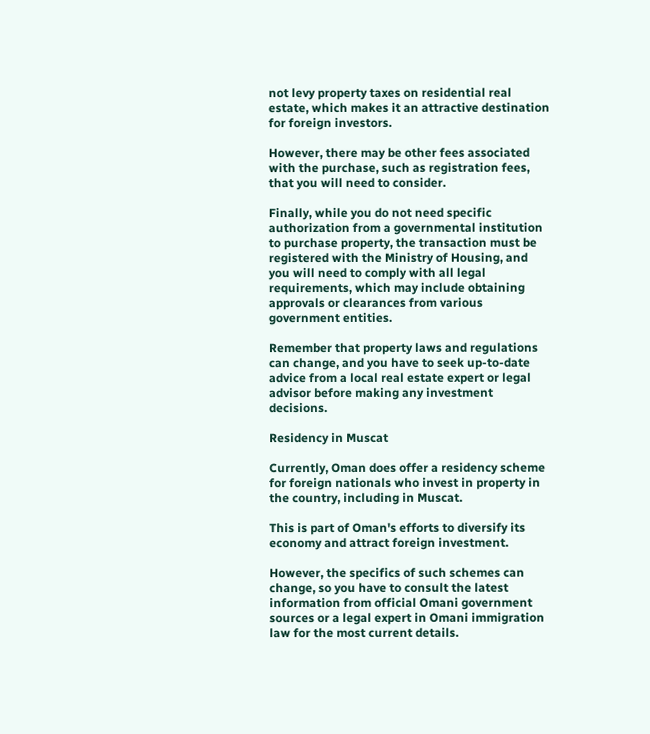not levy property taxes on residential real estate, which makes it an attractive destination for foreign investors.

However, there may be other fees associated with the purchase, such as registration fees, that you will need to consider.

Finally, while you do not need specific authorization from a governmental institution to purchase property, the transaction must be registered with the Ministry of Housing, and you will need to comply with all legal requirements, which may include obtaining approvals or clearances from various government entities.

Remember that property laws and regulations can change, and you have to seek up-to-date advice from a local real estate expert or legal advisor before making any investment decisions.

Residency in Muscat

Currently, Oman does offer a residency scheme for foreign nationals who invest in property in the country, including in Muscat.

This is part of Oman's efforts to diversify its economy and attract foreign investment.

However, the specifics of such schemes can change, so you have to consult the latest information from official Omani government sources or a legal expert in Omani immigration law for the most current details.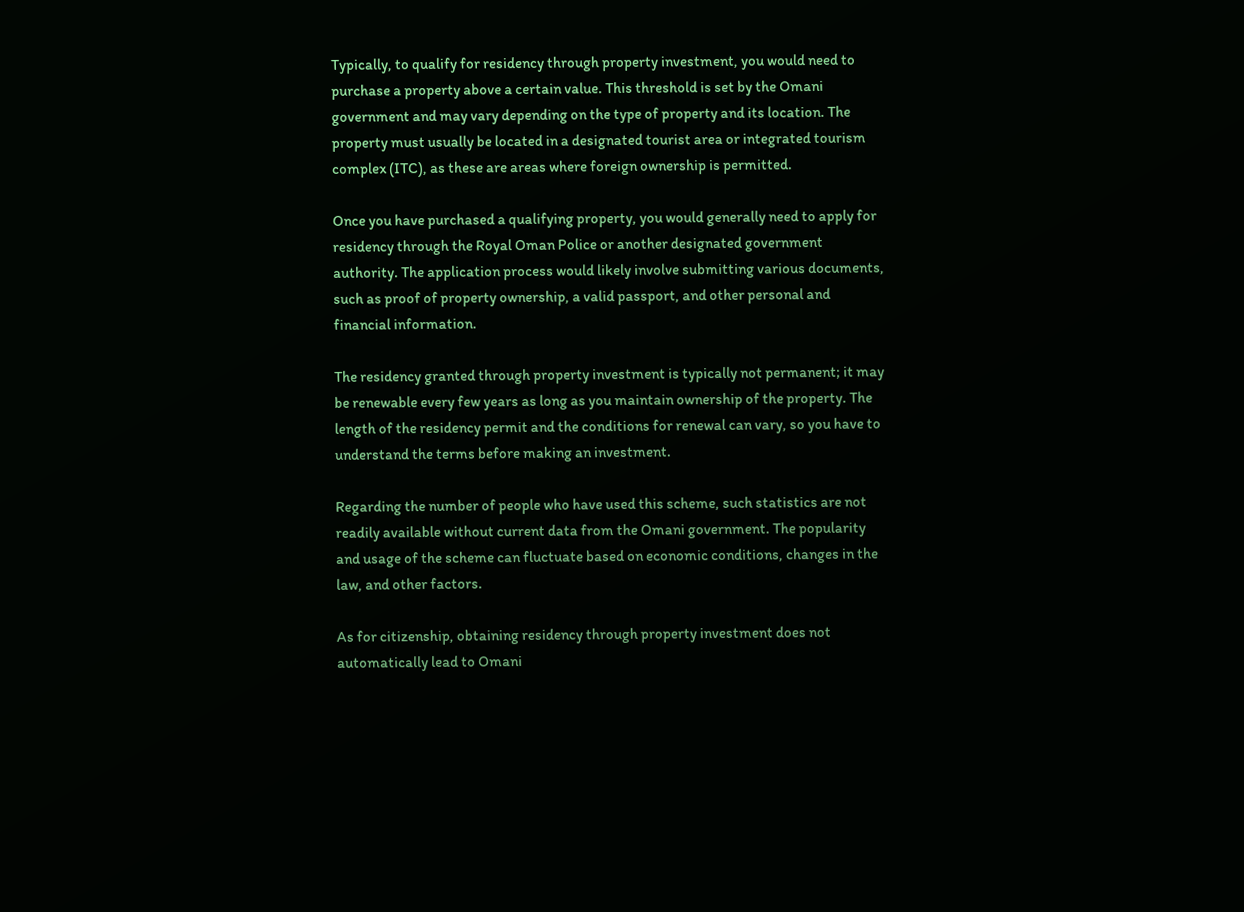Typically, to qualify for residency through property investment, you would need to purchase a property above a certain value. This threshold is set by the Omani government and may vary depending on the type of property and its location. The property must usually be located in a designated tourist area or integrated tourism complex (ITC), as these are areas where foreign ownership is permitted.

Once you have purchased a qualifying property, you would generally need to apply for residency through the Royal Oman Police or another designated government authority. The application process would likely involve submitting various documents, such as proof of property ownership, a valid passport, and other personal and financial information.

The residency granted through property investment is typically not permanent; it may be renewable every few years as long as you maintain ownership of the property. The length of the residency permit and the conditions for renewal can vary, so you have to understand the terms before making an investment.

Regarding the number of people who have used this scheme, such statistics are not readily available without current data from the Omani government. The popularity and usage of the scheme can fluctuate based on economic conditions, changes in the law, and other factors.

As for citizenship, obtaining residency through property investment does not automatically lead to Omani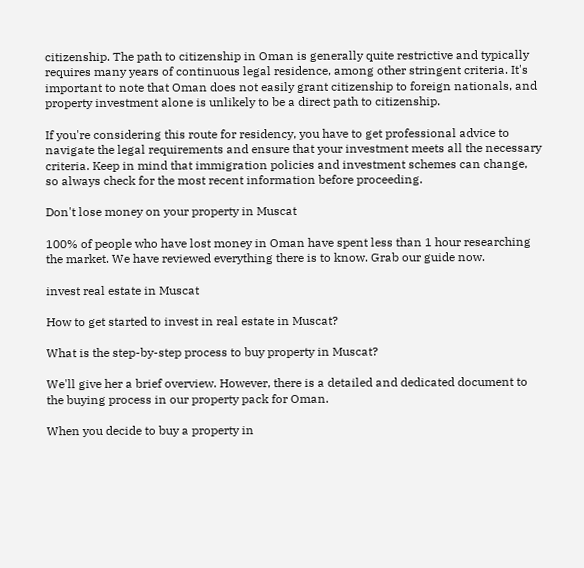citizenship. The path to citizenship in Oman is generally quite restrictive and typically requires many years of continuous legal residence, among other stringent criteria. It's important to note that Oman does not easily grant citizenship to foreign nationals, and property investment alone is unlikely to be a direct path to citizenship.

If you're considering this route for residency, you have to get professional advice to navigate the legal requirements and ensure that your investment meets all the necessary criteria. Keep in mind that immigration policies and investment schemes can change, so always check for the most recent information before proceeding.

Don't lose money on your property in Muscat

100% of people who have lost money in Oman have spent less than 1 hour researching the market. We have reviewed everything there is to know. Grab our guide now.

invest real estate in Muscat

How to get started to invest in real estate in Muscat?

What is the step-by-step process to buy property in Muscat?

We'll give her a brief overview. However, there is a detailed and dedicated document to the buying process in our property pack for Oman.

When you decide to buy a property in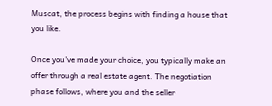Muscat, the process begins with finding a house that you like.

Once you've made your choice, you typically make an offer through a real estate agent. The negotiation phase follows, where you and the seller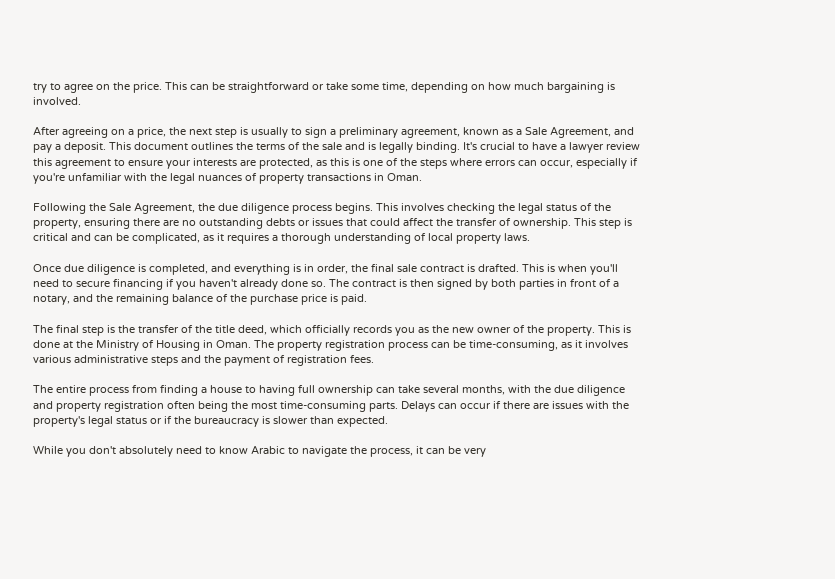try to agree on the price. This can be straightforward or take some time, depending on how much bargaining is involved.

After agreeing on a price, the next step is usually to sign a preliminary agreement, known as a Sale Agreement, and pay a deposit. This document outlines the terms of the sale and is legally binding. It's crucial to have a lawyer review this agreement to ensure your interests are protected, as this is one of the steps where errors can occur, especially if you're unfamiliar with the legal nuances of property transactions in Oman.

Following the Sale Agreement, the due diligence process begins. This involves checking the legal status of the property, ensuring there are no outstanding debts or issues that could affect the transfer of ownership. This step is critical and can be complicated, as it requires a thorough understanding of local property laws.

Once due diligence is completed, and everything is in order, the final sale contract is drafted. This is when you'll need to secure financing if you haven't already done so. The contract is then signed by both parties in front of a notary, and the remaining balance of the purchase price is paid.

The final step is the transfer of the title deed, which officially records you as the new owner of the property. This is done at the Ministry of Housing in Oman. The property registration process can be time-consuming, as it involves various administrative steps and the payment of registration fees.

The entire process from finding a house to having full ownership can take several months, with the due diligence and property registration often being the most time-consuming parts. Delays can occur if there are issues with the property's legal status or if the bureaucracy is slower than expected.

While you don't absolutely need to know Arabic to navigate the process, it can be very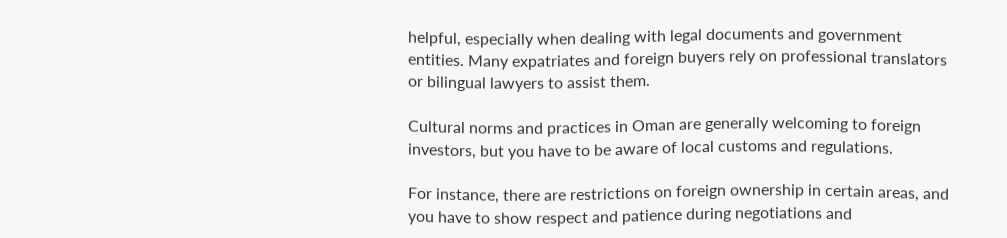helpful, especially when dealing with legal documents and government entities. Many expatriates and foreign buyers rely on professional translators or bilingual lawyers to assist them.

Cultural norms and practices in Oman are generally welcoming to foreign investors, but you have to be aware of local customs and regulations.

For instance, there are restrictions on foreign ownership in certain areas, and you have to show respect and patience during negotiations and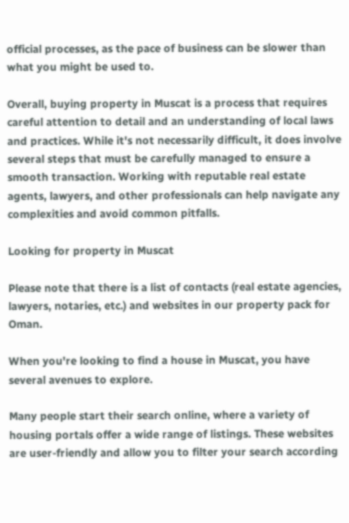official processes, as the pace of business can be slower than what you might be used to.

Overall, buying property in Muscat is a process that requires careful attention to detail and an understanding of local laws and practices. While it's not necessarily difficult, it does involve several steps that must be carefully managed to ensure a smooth transaction. Working with reputable real estate agents, lawyers, and other professionals can help navigate any complexities and avoid common pitfalls.

Looking for property in Muscat

Please note that there is a list of contacts (real estate agencies, lawyers, notaries, etc.) and websites in our property pack for Oman.

When you're looking to find a house in Muscat, you have several avenues to explore.

Many people start their search online, where a variety of housing portals offer a wide range of listings. These websites are user-friendly and allow you to filter your search according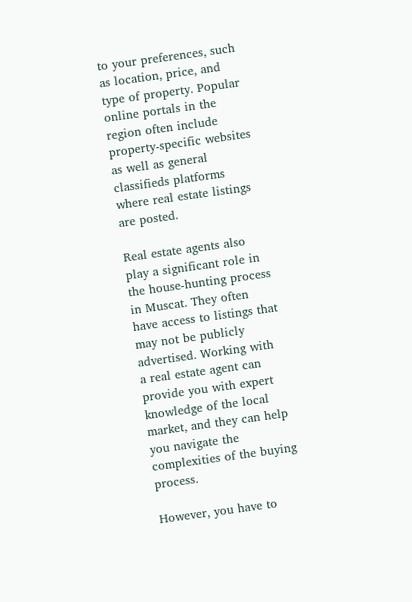to your preferences, such as location, price, and type of property. Popular online portals in the region often include property-specific websites as well as general classifieds platforms where real estate listings are posted.

Real estate agents also play a significant role in the house-hunting process in Muscat. They often have access to listings that may not be publicly advertised. Working with a real estate agent can provide you with expert knowledge of the local market, and they can help you navigate the complexities of the buying process.

However, you have to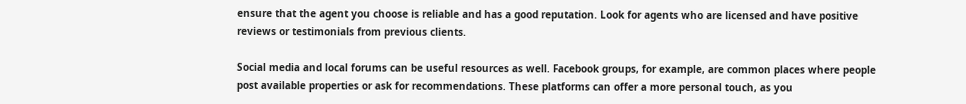ensure that the agent you choose is reliable and has a good reputation. Look for agents who are licensed and have positive reviews or testimonials from previous clients.

Social media and local forums can be useful resources as well. Facebook groups, for example, are common places where people post available properties or ask for recommendations. These platforms can offer a more personal touch, as you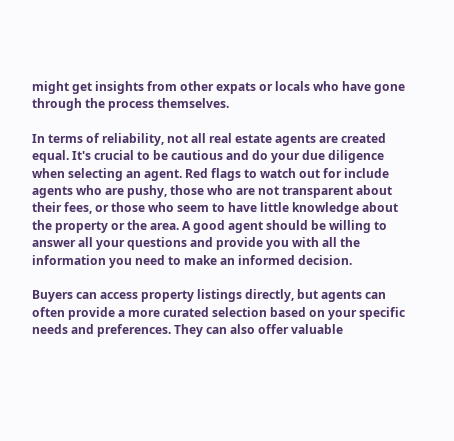might get insights from other expats or locals who have gone through the process themselves.

In terms of reliability, not all real estate agents are created equal. It's crucial to be cautious and do your due diligence when selecting an agent. Red flags to watch out for include agents who are pushy, those who are not transparent about their fees, or those who seem to have little knowledge about the property or the area. A good agent should be willing to answer all your questions and provide you with all the information you need to make an informed decision.

Buyers can access property listings directly, but agents can often provide a more curated selection based on your specific needs and preferences. They can also offer valuable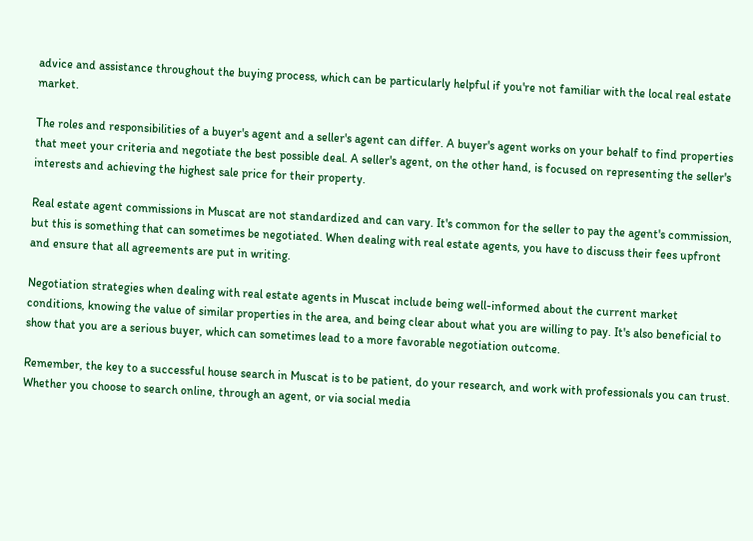advice and assistance throughout the buying process, which can be particularly helpful if you're not familiar with the local real estate market.

The roles and responsibilities of a buyer's agent and a seller's agent can differ. A buyer's agent works on your behalf to find properties that meet your criteria and negotiate the best possible deal. A seller's agent, on the other hand, is focused on representing the seller's interests and achieving the highest sale price for their property.

Real estate agent commissions in Muscat are not standardized and can vary. It's common for the seller to pay the agent's commission, but this is something that can sometimes be negotiated. When dealing with real estate agents, you have to discuss their fees upfront and ensure that all agreements are put in writing.

Negotiation strategies when dealing with real estate agents in Muscat include being well-informed about the current market conditions, knowing the value of similar properties in the area, and being clear about what you are willing to pay. It's also beneficial to show that you are a serious buyer, which can sometimes lead to a more favorable negotiation outcome.

Remember, the key to a successful house search in Muscat is to be patient, do your research, and work with professionals you can trust. Whether you choose to search online, through an agent, or via social media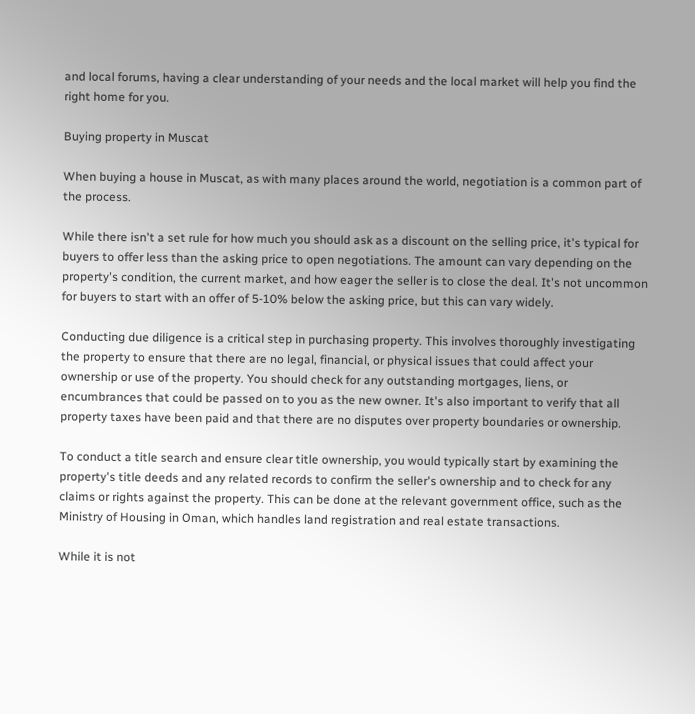and local forums, having a clear understanding of your needs and the local market will help you find the right home for you.

Buying property in Muscat

When buying a house in Muscat, as with many places around the world, negotiation is a common part of the process.

While there isn't a set rule for how much you should ask as a discount on the selling price, it's typical for buyers to offer less than the asking price to open negotiations. The amount can vary depending on the property's condition, the current market, and how eager the seller is to close the deal. It's not uncommon for buyers to start with an offer of 5-10% below the asking price, but this can vary widely.

Conducting due diligence is a critical step in purchasing property. This involves thoroughly investigating the property to ensure that there are no legal, financial, or physical issues that could affect your ownership or use of the property. You should check for any outstanding mortgages, liens, or encumbrances that could be passed on to you as the new owner. It's also important to verify that all property taxes have been paid and that there are no disputes over property boundaries or ownership.

To conduct a title search and ensure clear title ownership, you would typically start by examining the property's title deeds and any related records to confirm the seller's ownership and to check for any claims or rights against the property. This can be done at the relevant government office, such as the Ministry of Housing in Oman, which handles land registration and real estate transactions.

While it is not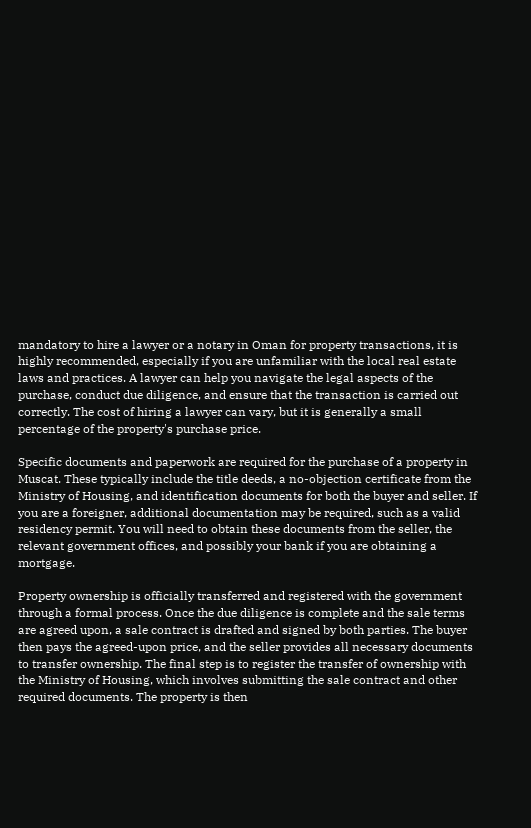mandatory to hire a lawyer or a notary in Oman for property transactions, it is highly recommended, especially if you are unfamiliar with the local real estate laws and practices. A lawyer can help you navigate the legal aspects of the purchase, conduct due diligence, and ensure that the transaction is carried out correctly. The cost of hiring a lawyer can vary, but it is generally a small percentage of the property's purchase price.

Specific documents and paperwork are required for the purchase of a property in Muscat. These typically include the title deeds, a no-objection certificate from the Ministry of Housing, and identification documents for both the buyer and seller. If you are a foreigner, additional documentation may be required, such as a valid residency permit. You will need to obtain these documents from the seller, the relevant government offices, and possibly your bank if you are obtaining a mortgage.

Property ownership is officially transferred and registered with the government through a formal process. Once the due diligence is complete and the sale terms are agreed upon, a sale contract is drafted and signed by both parties. The buyer then pays the agreed-upon price, and the seller provides all necessary documents to transfer ownership. The final step is to register the transfer of ownership with the Ministry of Housing, which involves submitting the sale contract and other required documents. The property is then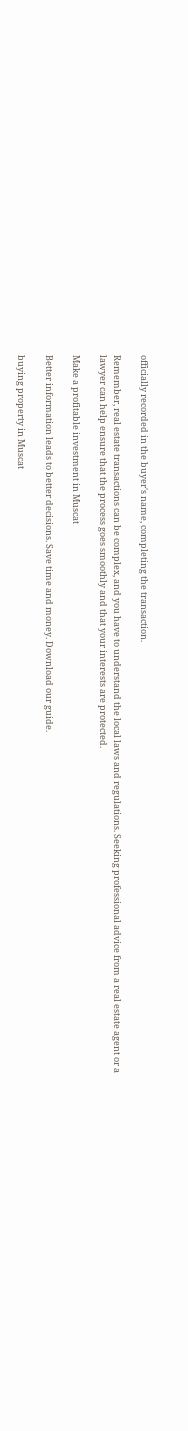officially recorded in the buyer's name, completing the transaction.

Remember, real estate transactions can be complex, and you have to understand the local laws and regulations. Seeking professional advice from a real estate agent or a lawyer can help ensure that the process goes smoothly and that your interests are protected.

Make a profitable investment in Muscat

Better information leads to better decisions. Save time and money. Download our guide.

buying property in Muscat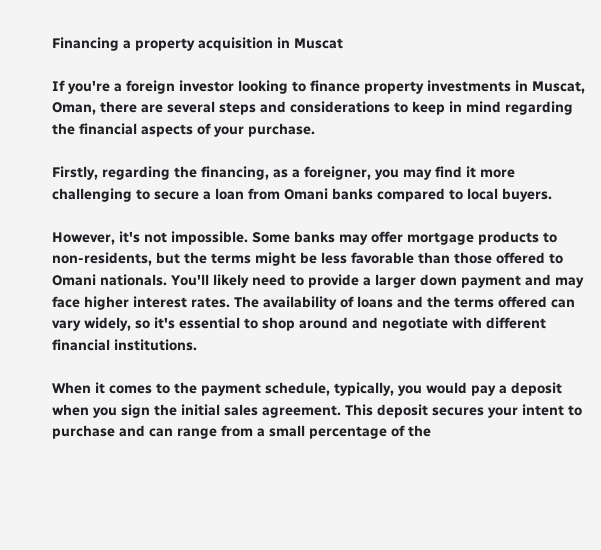Financing a property acquisition in Muscat

If you're a foreign investor looking to finance property investments in Muscat, Oman, there are several steps and considerations to keep in mind regarding the financial aspects of your purchase.

Firstly, regarding the financing, as a foreigner, you may find it more challenging to secure a loan from Omani banks compared to local buyers.

However, it's not impossible. Some banks may offer mortgage products to non-residents, but the terms might be less favorable than those offered to Omani nationals. You'll likely need to provide a larger down payment and may face higher interest rates. The availability of loans and the terms offered can vary widely, so it's essential to shop around and negotiate with different financial institutions.

When it comes to the payment schedule, typically, you would pay a deposit when you sign the initial sales agreement. This deposit secures your intent to purchase and can range from a small percentage of the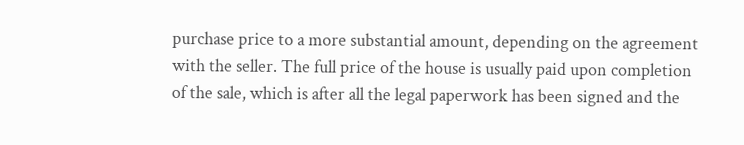purchase price to a more substantial amount, depending on the agreement with the seller. The full price of the house is usually paid upon completion of the sale, which is after all the legal paperwork has been signed and the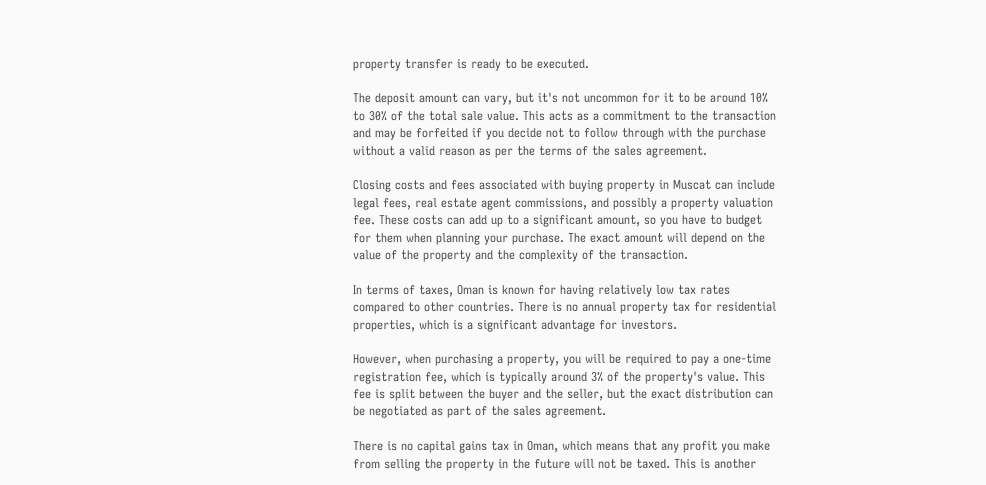property transfer is ready to be executed.

The deposit amount can vary, but it's not uncommon for it to be around 10% to 30% of the total sale value. This acts as a commitment to the transaction and may be forfeited if you decide not to follow through with the purchase without a valid reason as per the terms of the sales agreement.

Closing costs and fees associated with buying property in Muscat can include legal fees, real estate agent commissions, and possibly a property valuation fee. These costs can add up to a significant amount, so you have to budget for them when planning your purchase. The exact amount will depend on the value of the property and the complexity of the transaction.

In terms of taxes, Oman is known for having relatively low tax rates compared to other countries. There is no annual property tax for residential properties, which is a significant advantage for investors.

However, when purchasing a property, you will be required to pay a one-time registration fee, which is typically around 3% of the property's value. This fee is split between the buyer and the seller, but the exact distribution can be negotiated as part of the sales agreement.

There is no capital gains tax in Oman, which means that any profit you make from selling the property in the future will not be taxed. This is another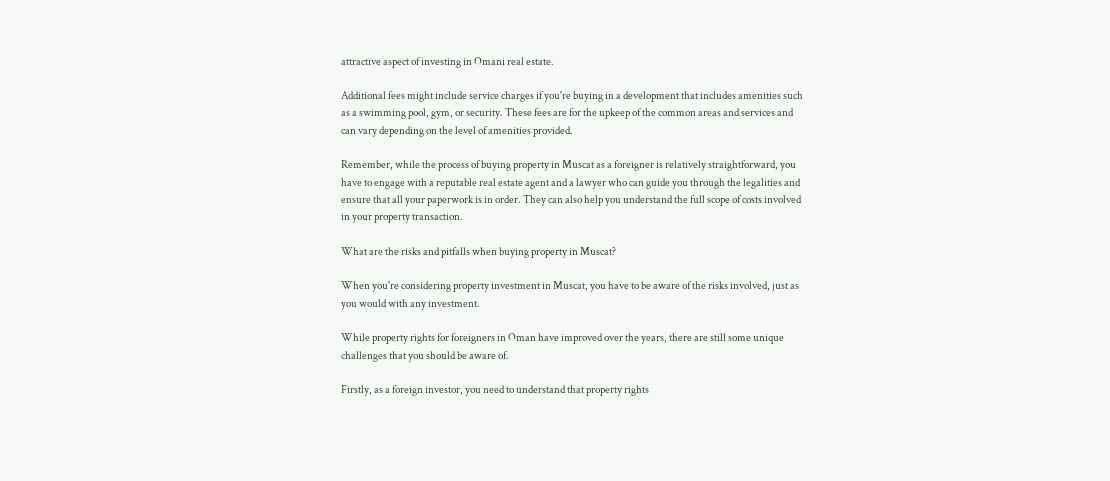attractive aspect of investing in Omani real estate.

Additional fees might include service charges if you're buying in a development that includes amenities such as a swimming pool, gym, or security. These fees are for the upkeep of the common areas and services and can vary depending on the level of amenities provided.

Remember, while the process of buying property in Muscat as a foreigner is relatively straightforward, you have to engage with a reputable real estate agent and a lawyer who can guide you through the legalities and ensure that all your paperwork is in order. They can also help you understand the full scope of costs involved in your property transaction.

What are the risks and pitfalls when buying property in Muscat?

When you're considering property investment in Muscat, you have to be aware of the risks involved, just as you would with any investment.

While property rights for foreigners in Oman have improved over the years, there are still some unique challenges that you should be aware of.

Firstly, as a foreign investor, you need to understand that property rights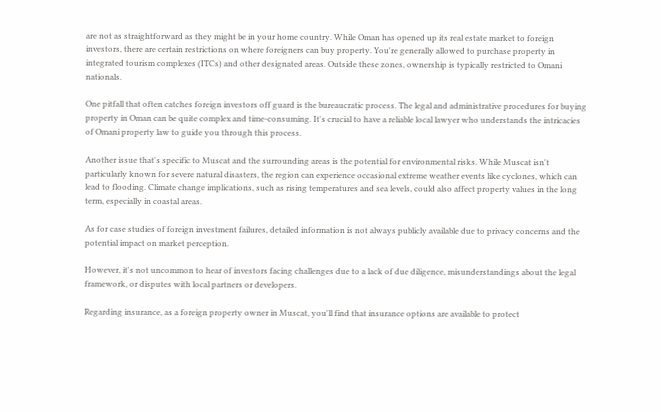are not as straightforward as they might be in your home country. While Oman has opened up its real estate market to foreign investors, there are certain restrictions on where foreigners can buy property. You're generally allowed to purchase property in integrated tourism complexes (ITCs) and other designated areas. Outside these zones, ownership is typically restricted to Omani nationals.

One pitfall that often catches foreign investors off guard is the bureaucratic process. The legal and administrative procedures for buying property in Oman can be quite complex and time-consuming. It's crucial to have a reliable local lawyer who understands the intricacies of Omani property law to guide you through this process.

Another issue that's specific to Muscat and the surrounding areas is the potential for environmental risks. While Muscat isn't particularly known for severe natural disasters, the region can experience occasional extreme weather events like cyclones, which can lead to flooding. Climate change implications, such as rising temperatures and sea levels, could also affect property values in the long term, especially in coastal areas.

As for case studies of foreign investment failures, detailed information is not always publicly available due to privacy concerns and the potential impact on market perception.

However, it's not uncommon to hear of investors facing challenges due to a lack of due diligence, misunderstandings about the legal framework, or disputes with local partners or developers.

Regarding insurance, as a foreign property owner in Muscat, you'll find that insurance options are available to protect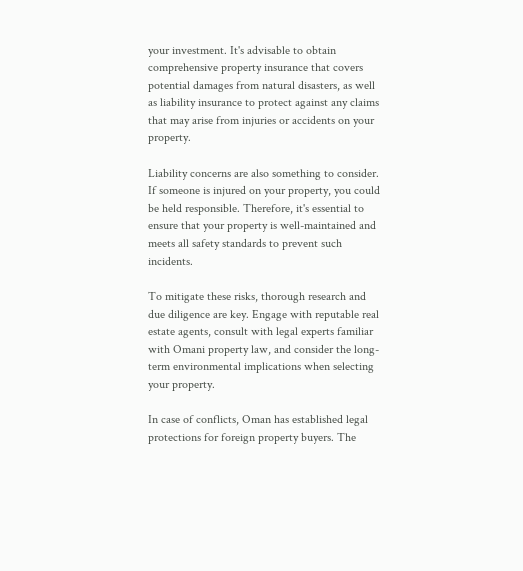your investment. It's advisable to obtain comprehensive property insurance that covers potential damages from natural disasters, as well as liability insurance to protect against any claims that may arise from injuries or accidents on your property.

Liability concerns are also something to consider. If someone is injured on your property, you could be held responsible. Therefore, it's essential to ensure that your property is well-maintained and meets all safety standards to prevent such incidents.

To mitigate these risks, thorough research and due diligence are key. Engage with reputable real estate agents, consult with legal experts familiar with Omani property law, and consider the long-term environmental implications when selecting your property.

In case of conflicts, Oman has established legal protections for foreign property buyers. The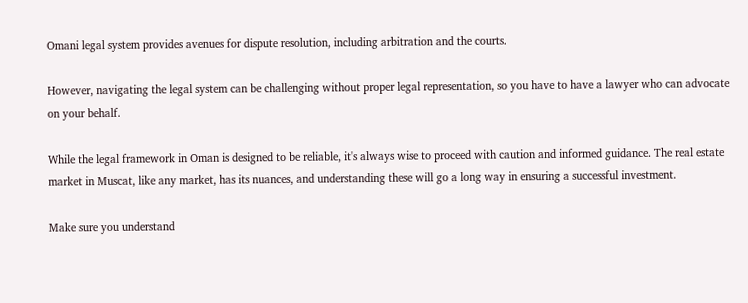Omani legal system provides avenues for dispute resolution, including arbitration and the courts.

However, navigating the legal system can be challenging without proper legal representation, so you have to have a lawyer who can advocate on your behalf.

While the legal framework in Oman is designed to be reliable, it's always wise to proceed with caution and informed guidance. The real estate market in Muscat, like any market, has its nuances, and understanding these will go a long way in ensuring a successful investment.

Make sure you understand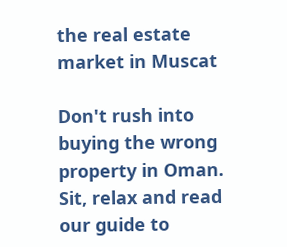the real estate market in Muscat

Don't rush into buying the wrong property in Oman. Sit, relax and read our guide to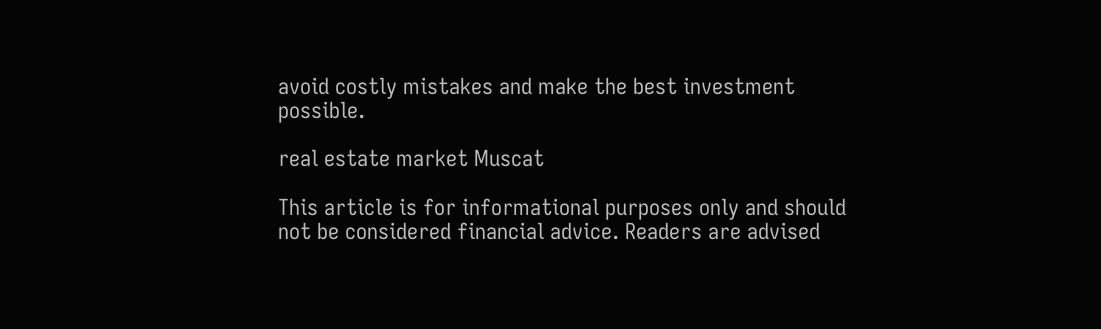avoid costly mistakes and make the best investment possible.

real estate market Muscat

This article is for informational purposes only and should not be considered financial advice. Readers are advised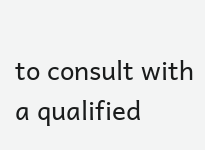to consult with a qualified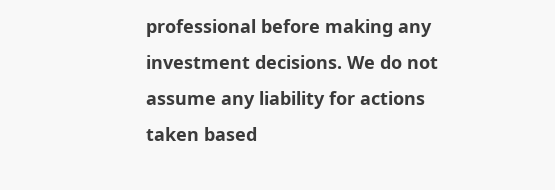professional before making any investment decisions. We do not assume any liability for actions taken based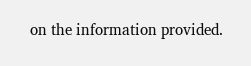on the information provided.